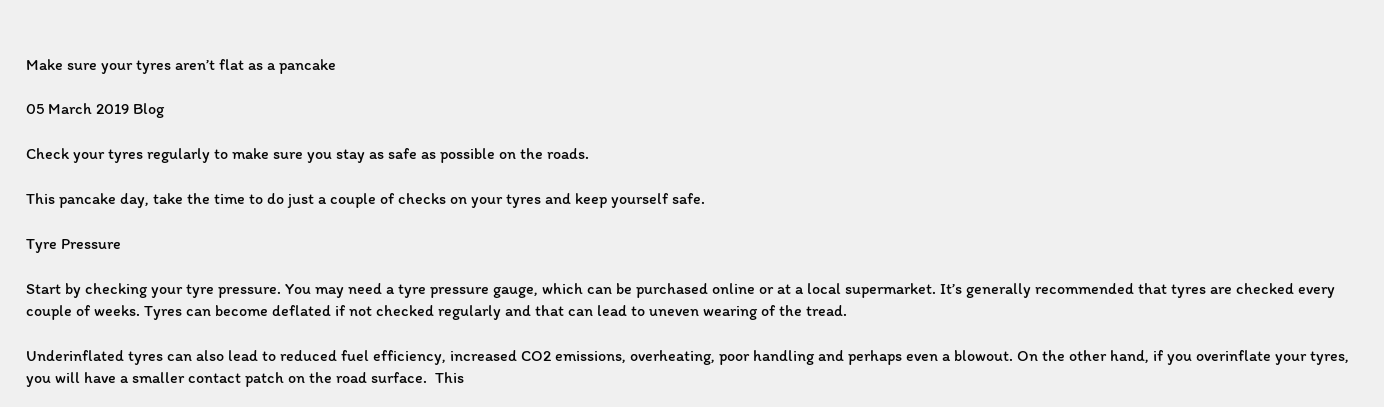Make sure your tyres aren’t flat as a pancake

05 March 2019 Blog

Check your tyres regularly to make sure you stay as safe as possible on the roads.

This pancake day, take the time to do just a couple of checks on your tyres and keep yourself safe.

Tyre Pressure

Start by checking your tyre pressure. You may need a tyre pressure gauge, which can be purchased online or at a local supermarket. It’s generally recommended that tyres are checked every couple of weeks. Tyres can become deflated if not checked regularly and that can lead to uneven wearing of the tread.

Underinflated tyres can also lead to reduced fuel efficiency, increased CO2 emissions, overheating, poor handling and perhaps even a blowout. On the other hand, if you overinflate your tyres, you will have a smaller contact patch on the road surface.  This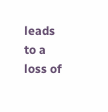leads to a loss of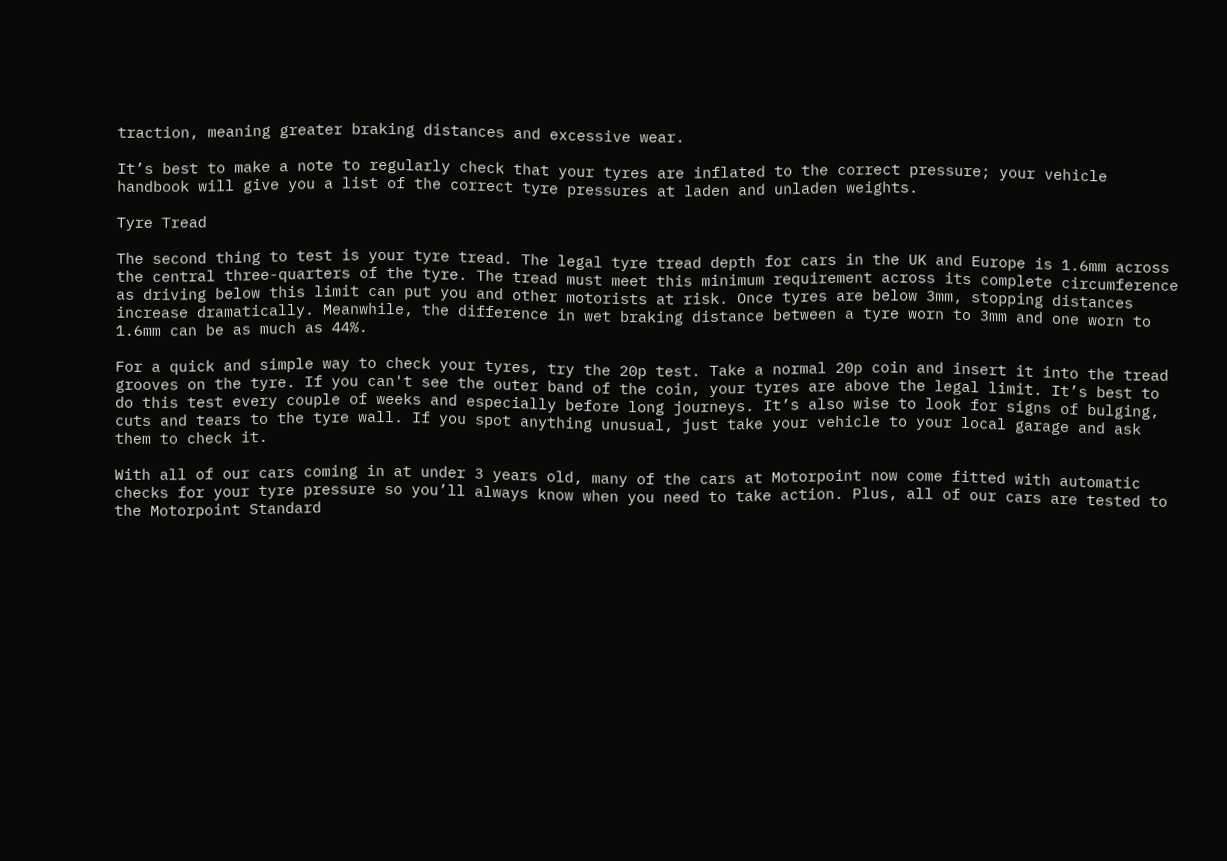traction, meaning greater braking distances and excessive wear.

It’s best to make a note to regularly check that your tyres are inflated to the correct pressure; your vehicle handbook will give you a list of the correct tyre pressures at laden and unladen weights.

Tyre Tread

The second thing to test is your tyre tread. The legal tyre tread depth for cars in the UK and Europe is 1.6mm across the central three-quarters of the tyre. The tread must meet this minimum requirement across its complete circumference as driving below this limit can put you and other motorists at risk. Once tyres are below 3mm, stopping distances increase dramatically. Meanwhile, the difference in wet braking distance between a tyre worn to 3mm and one worn to 1.6mm can be as much as 44%.

For a quick and simple way to check your tyres, try the 20p test. Take a normal 20p coin and insert it into the tread grooves on the tyre. If you can't see the outer band of the coin, your tyres are above the legal limit. It’s best to do this test every couple of weeks and especially before long journeys. It’s also wise to look for signs of bulging, cuts and tears to the tyre wall. If you spot anything unusual, just take your vehicle to your local garage and ask them to check it.

With all of our cars coming in at under 3 years old, many of the cars at Motorpoint now come fitted with automatic checks for your tyre pressure so you’ll always know when you need to take action. Plus, all of our cars are tested to the Motorpoint Standard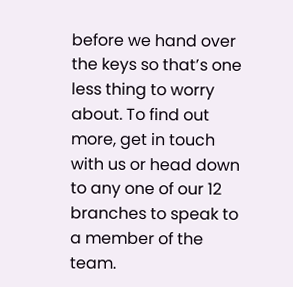before we hand over the keys so that’s one less thing to worry about. To find out more, get in touch with us or head down to any one of our 12 branches to speak to a member of the team.